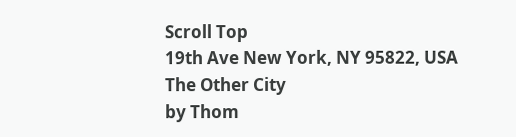Scroll Top
19th Ave New York, NY 95822, USA
The Other City
by Thom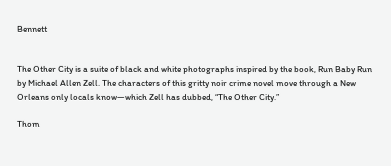Bennett


The Other City is a suite of black and white photographs inspired by the book, Run Baby Run by Michael Allen Zell. The characters of this gritty noir crime novel move through a New Orleans only locals know—which Zell has dubbed, “The Other City.”

Thom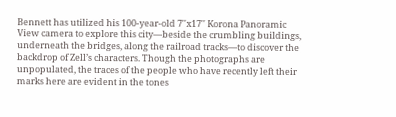Bennett has utilized his 100-year-old 7′′x17′′ Korona Panoramic View camera to explore this city—beside the crumbling buildings, underneath the bridges, along the railroad tracks—to discover the backdrop of Zell’s characters. Though the photographs are unpopulated, the traces of the people who have recently left their marks here are evident in the tones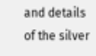and details of the silver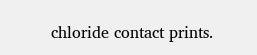chloride contact prints.